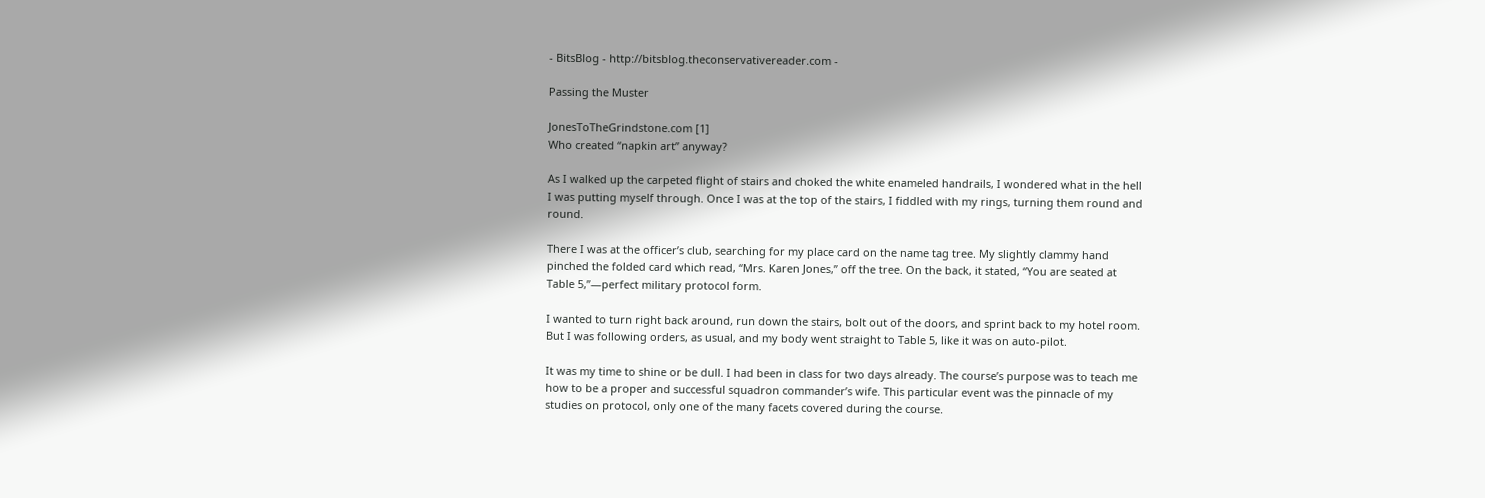- BitsBlog - http://bitsblog.theconservativereader.com -

Passing the Muster

JonesToTheGrindstone.com [1]
Who created “napkin art” anyway?

As I walked up the carpeted flight of stairs and choked the white enameled handrails, I wondered what in the hell I was putting myself through. Once I was at the top of the stairs, I fiddled with my rings, turning them round and round.

There I was at the officer’s club, searching for my place card on the name tag tree. My slightly clammy hand pinched the folded card which read, “Mrs. Karen Jones,” off the tree. On the back, it stated, “You are seated at Table 5,”—perfect military protocol form.

I wanted to turn right back around, run down the stairs, bolt out of the doors, and sprint back to my hotel room. But I was following orders, as usual, and my body went straight to Table 5, like it was on auto-pilot.

It was my time to shine or be dull. I had been in class for two days already. The course’s purpose was to teach me how to be a proper and successful squadron commander’s wife. This particular event was the pinnacle of my studies on protocol, only one of the many facets covered during the course.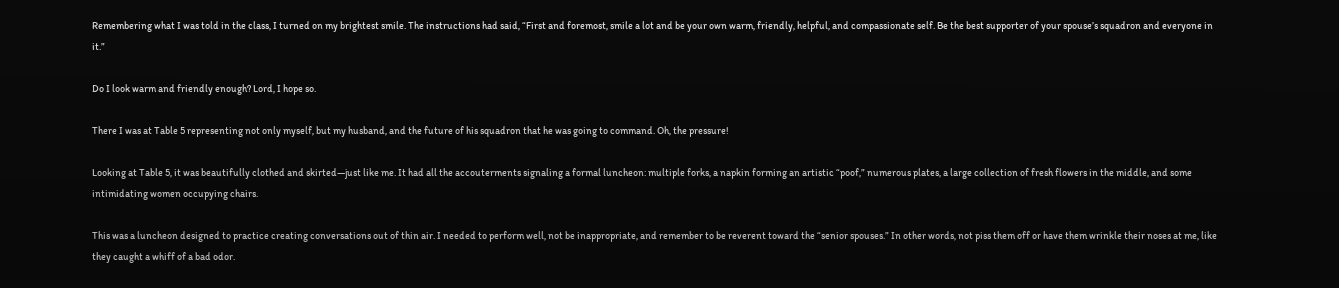Remembering what I was told in the class, I turned on my brightest smile. The instructions had said, “First and foremost, smile a lot and be your own warm, friendly, helpful, and compassionate self. Be the best supporter of your spouse’s squadron and everyone in it.”

Do I look warm and friendly enough? Lord, I hope so.

There I was at Table 5 representing not only myself, but my husband, and the future of his squadron that he was going to command. Oh, the pressure!

Looking at Table 5, it was beautifully clothed and skirted—just like me. It had all the accouterments signaling a formal luncheon: multiple forks, a napkin forming an artistic “poof,” numerous plates, a large collection of fresh flowers in the middle, and some intimidating women occupying chairs.

This was a luncheon designed to practice creating conversations out of thin air. I needed to perform well, not be inappropriate, and remember to be reverent toward the “senior spouses.” In other words, not piss them off or have them wrinkle their noses at me, like they caught a whiff of a bad odor.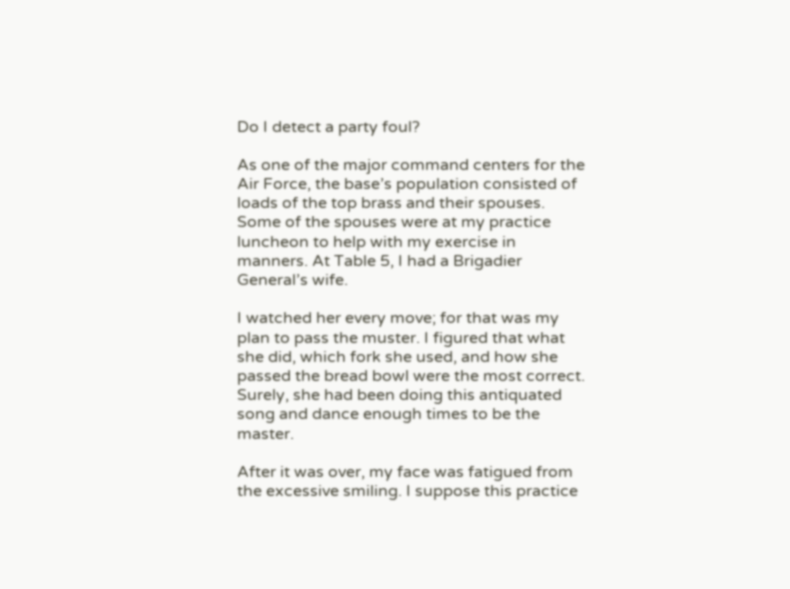Do I detect a party foul?

As one of the major command centers for the Air Force, the base’s population consisted of loads of the top brass and their spouses. Some of the spouses were at my practice luncheon to help with my exercise in manners. At Table 5, I had a Brigadier General’s wife.

I watched her every move; for that was my plan to pass the muster. I figured that what she did, which fork she used, and how she passed the bread bowl were the most correct. Surely, she had been doing this antiquated song and dance enough times to be the master.

After it was over, my face was fatigued from the excessive smiling. I suppose this practice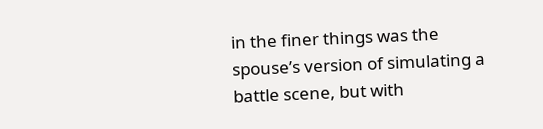in the finer things was the spouse’s version of simulating a battle scene, but with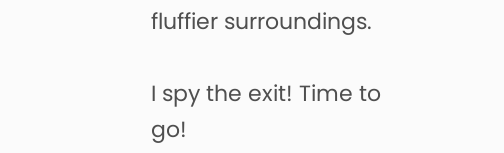fluffier surroundings.

I spy the exit! Time to go!